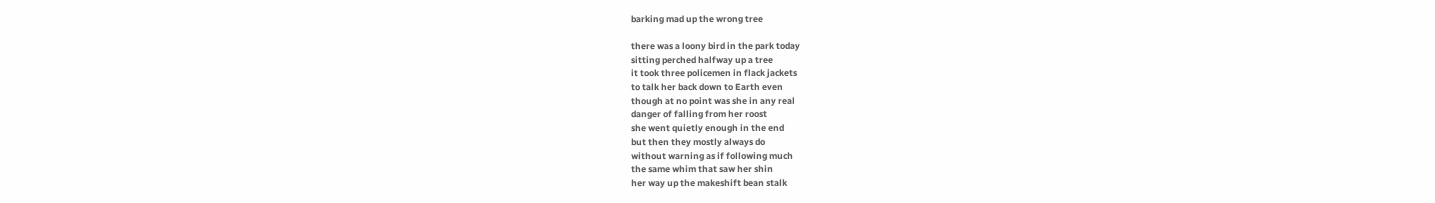barking mad up the wrong tree

there was a loony bird in the park today
sitting perched halfway up a tree
it took three policemen in flack jackets
to talk her back down to Earth even
though at no point was she in any real
danger of falling from her roost
she went quietly enough in the end
but then they mostly always do
without warning as if following much
the same whim that saw her shin
her way up the makeshift bean stalk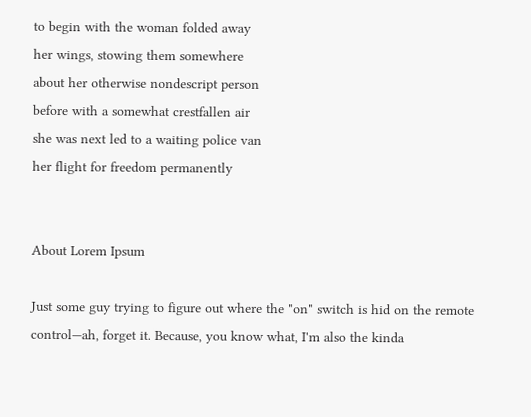to begin with the woman folded away
her wings, stowing them somewhere
about her otherwise nondescript person
before with a somewhat crestfallen air
she was next led to a waiting police van
her flight for freedom permanently


About Lorem Ipsum

Just some guy trying to figure out where the "on" switch is hid on the remote control—ah, forget it. Because, you know what, I'm also the kinda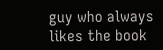guy who always likes the book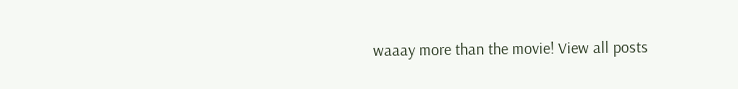waaay more than the movie! View all posts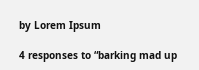by Lorem Ipsum

4 responses to “barking mad up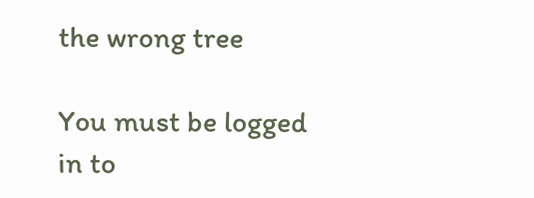the wrong tree

You must be logged in to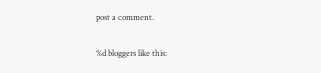post a comment.

%d bloggers like this: